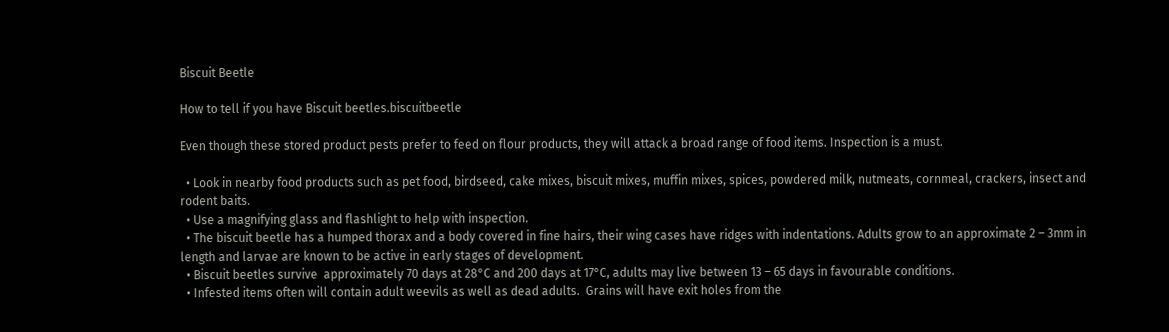Biscuit Beetle

How to tell if you have Biscuit beetles.biscuitbeetle

Even though these stored product pests prefer to feed on flour products, they will attack a broad range of food items. Inspection is a must.

  • Look in nearby food products such as pet food, birdseed, cake mixes, biscuit mixes, muffin mixes, spices, powdered milk, nutmeats, cornmeal, crackers, insect and rodent baits.
  • Use a magnifying glass and flashlight to help with inspection.
  • The biscuit beetle has a humped thorax and a body covered in fine hairs, their wing cases have ridges with indentations. Adults grow to an approximate 2 – 3mm in length and larvae are known to be active in early stages of development.
  • Biscuit beetles survive  approximately 70 days at 28°C and 200 days at 17°C, adults may live between 13 – 65 days in favourable conditions.
  • Infested items often will contain adult weevils as well as dead adults.  Grains will have exit holes from the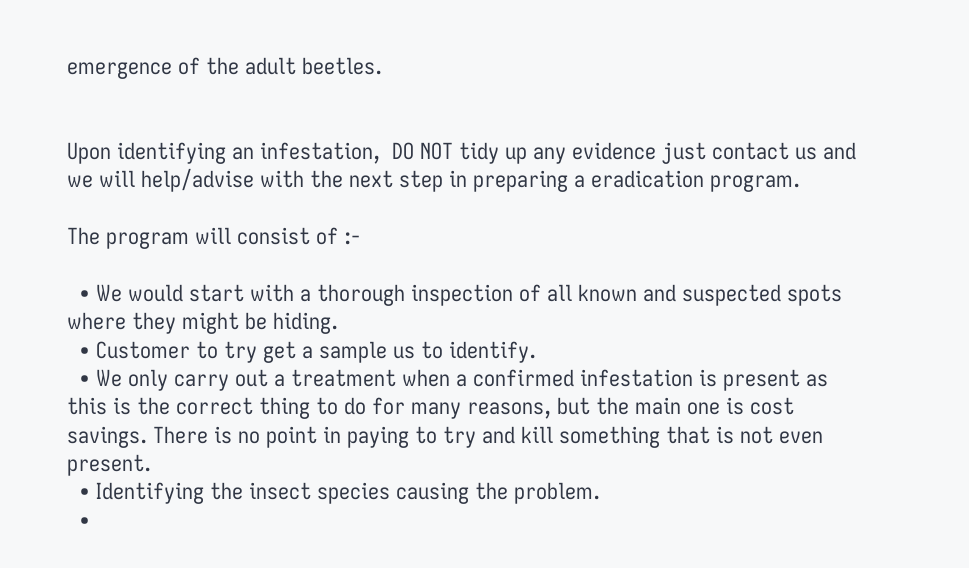emergence of the adult beetles.


Upon identifying an infestation,  DO NOT tidy up any evidence just contact us and we will help/advise with the next step in preparing a eradication program.

The program will consist of :-

  • We would start with a thorough inspection of all known and suspected spots where they might be hiding.
  • Customer to try get a sample us to identify.
  • We only carry out a treatment when a confirmed infestation is present as this is the correct thing to do for many reasons, but the main one is cost savings. There is no point in paying to try and kill something that is not even present.
  • Identifying the insect species causing the problem.
  •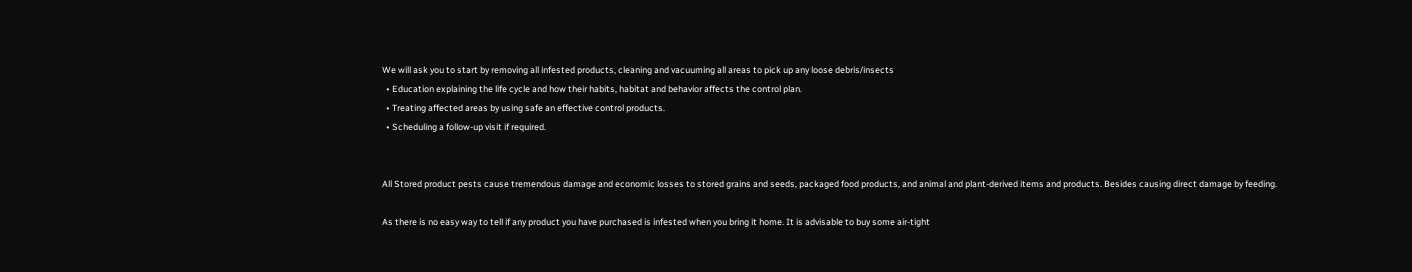We will ask you to start by removing all infested products, cleaning and vacuuming all areas to pick up any loose debris/insects
  • Education explaining the life cycle and how their habits, habitat and behavior affects the control plan.
  • Treating affected areas by using safe an effective control products.
  • Scheduling a follow-up visit if required.


All Stored product pests cause tremendous damage and economic losses to stored grains and seeds, packaged food products, and animal and plant-derived items and products. Besides causing direct damage by feeding.

As there is no easy way to tell if any product you have purchased is infested when you bring it home. It is advisable to buy some air-tight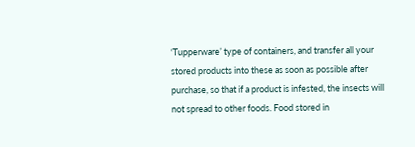‘Tupperware’ type of containers, and transfer all your stored products into these as soon as possible after purchase, so that if a product is infested, the insects will not spread to other foods. Food stored in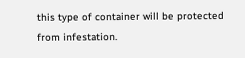this type of container will be protected from infestation.